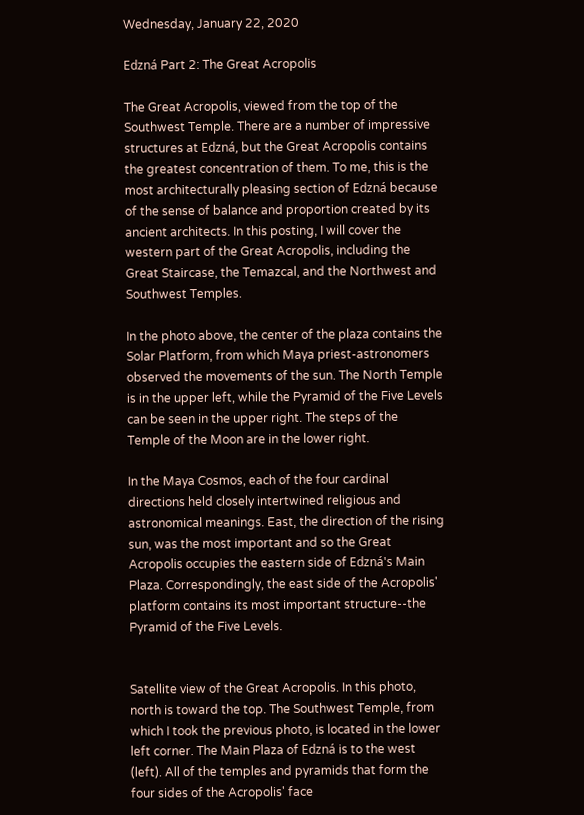Wednesday, January 22, 2020

Edzná Part 2: The Great Acropolis

The Great Acropolis, viewed from the top of the Southwest Temple. There are a number of impressive structures at Edzná, but the Great Acropolis contains the greatest concentration of them. To me, this is the most architecturally pleasing section of Edzná because of the sense of balance and proportion created by its ancient architects. In this posting, I will cover the western part of the Great Acropolis, including the Great Staircase, the Temazcal, and the Northwest and Southwest Temples.

In the photo above, the center of the plaza contains the Solar Platform, from which Maya priest-astronomers observed the movements of the sun. The North Temple is in the upper left, while the Pyramid of the Five Levels can be seen in the upper right. The steps of the Temple of the Moon are in the lower right.

In the Maya Cosmos, each of the four cardinal directions held closely intertwined religious and astronomical meanings. East, the direction of the rising sun, was the most important and so the Great Acropolis occupies the eastern side of Edzná's Main Plaza. Correspondingly, the east side of the Acropolis' platform contains its most important structure--the Pyramid of the Five Levels.


Satellite view of the Great Acropolis. In this photo, north is toward the top. The Southwest Temple, from which I took the previous photo, is located in the lower left corner. The Main Plaza of Edzná is to the west (left). All of the temples and pyramids that form the four sides of the Acropolis' face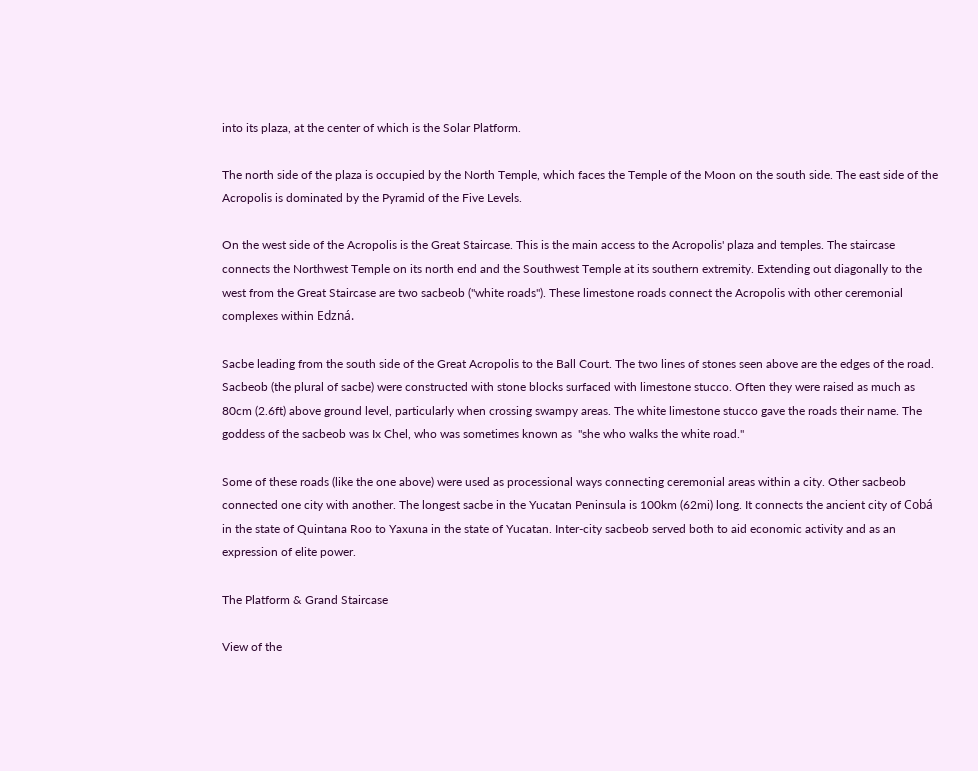into its plaza, at the center of which is the Solar Platform.

The north side of the plaza is occupied by the North Temple, which faces the Temple of the Moon on the south side. The east side of the Acropolis is dominated by the Pyramid of the Five Levels.

On the west side of the Acropolis is the Great Staircase. This is the main access to the Acropolis' plaza and temples. The staircase connects the Northwest Temple on its north end and the Southwest Temple at its southern extremity. Extending out diagonally to the west from the Great Staircase are two sacbeob ("white roads"). These limestone roads connect the Acropolis with other ceremonial complexes within Edzná.

Sacbe leading from the south side of the Great Acropolis to the Ball Court. The two lines of stones seen above are the edges of the road. Sacbeob (the plural of sacbe) were constructed with stone blocks surfaced with limestone stucco. Often they were raised as much as 80cm (2.6ft) above ground level, particularly when crossing swampy areas. The white limestone stucco gave the roads their name. The goddess of the sacbeob was Ix Chel, who was sometimes known as  "she who walks the white road."

Some of these roads (like the one above) were used as processional ways connecting ceremonial areas within a city. Other sacbeob connected one city with another. The longest sacbe in the Yucatan Peninsula is 100km (62mi) long. It connects the ancient city of Cobá in the state of Quintana Roo to Yaxuna in the state of Yucatan. Inter-city sacbeob served both to aid economic activity and as an expression of elite power.

The Platform & Grand Staircase

View of the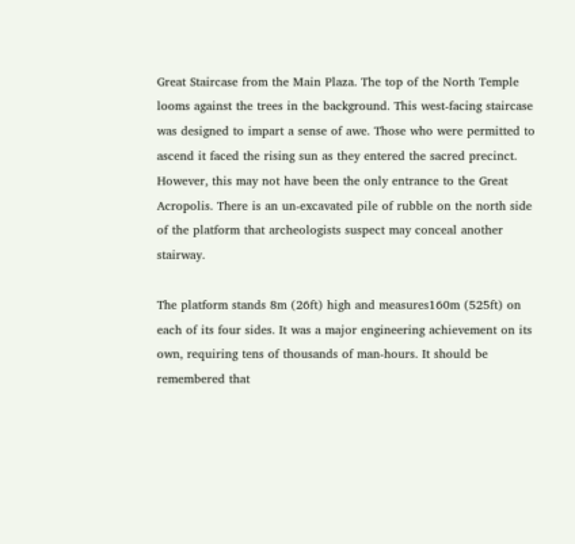Great Staircase from the Main Plaza. The top of the North Temple looms against the trees in the background. This west-facing staircase was designed to impart a sense of awe. Those who were permitted to ascend it faced the rising sun as they entered the sacred precinct. However, this may not have been the only entrance to the Great Acropolis. There is an un-excavated pile of rubble on the north side of the platform that archeologists suspect may conceal another stairway.

The platform stands 8m (26ft) high and measures160m (525ft) on each of its four sides. It was a major engineering achievement on its own, requiring tens of thousands of man-hours. It should be remembered that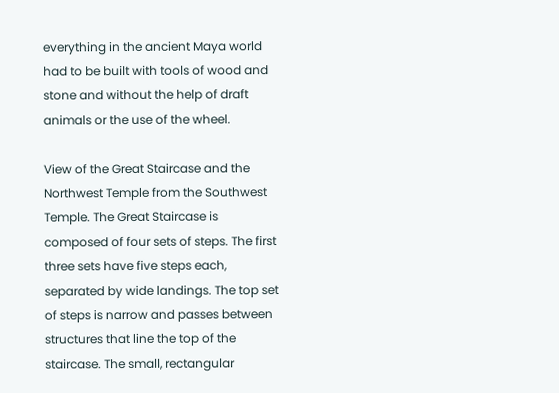everything in the ancient Maya world had to be built with tools of wood and stone and without the help of draft animals or the use of the wheel.

View of the Great Staircase and the Northwest Temple from the Southwest Temple. The Great Staircase is composed of four sets of steps. The first three sets have five steps each, separated by wide landings. The top set of steps is narrow and passes between structures that line the top of the staircase. The small, rectangular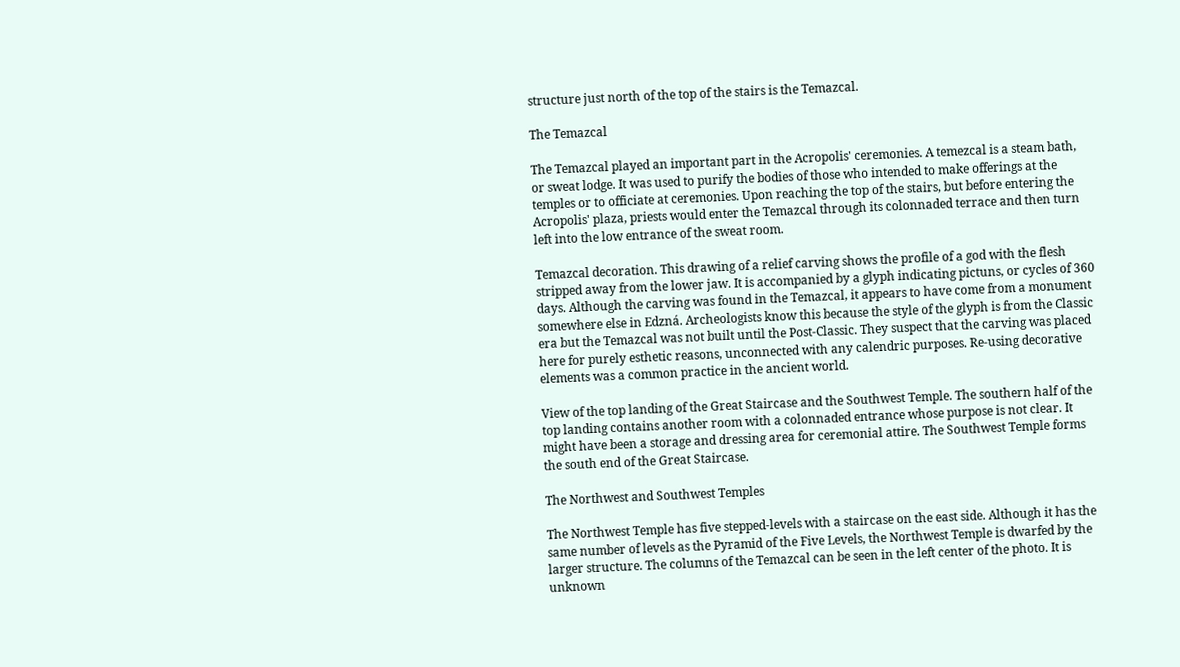structure just north of the top of the stairs is the Temazcal.

The Temazcal

The Temazcal played an important part in the Acropolis' ceremonies. A temezcal is a steam bath, or sweat lodge. It was used to purify the bodies of those who intended to make offerings at the temples or to officiate at ceremonies. Upon reaching the top of the stairs, but before entering the Acropolis' plaza, priests would enter the Temazcal through its colonnaded terrace and then turn left into the low entrance of the sweat room.

Temazcal decoration. This drawing of a relief carving shows the profile of a god with the flesh stripped away from the lower jaw. It is accompanied by a glyph indicating pictuns, or cycles of 360 days. Although the carving was found in the Temazcal, it appears to have come from a monument somewhere else in Edzná. Archeologists know this because the style of the glyph is from the Classic era but the Temazcal was not built until the Post-Classic. They suspect that the carving was placed here for purely esthetic reasons, unconnected with any calendric purposes. Re-using decorative elements was a common practice in the ancient world.

View of the top landing of the Great Staircase and the Southwest Temple. The southern half of the top landing contains another room with a colonnaded entrance whose purpose is not clear. It might have been a storage and dressing area for ceremonial attire. The Southwest Temple forms the south end of the Great Staircase.

The Northwest and Southwest Temples

The Northwest Temple has five stepped-levels with a staircase on the east side. Although it has the same number of levels as the Pyramid of the Five Levels, the Northwest Temple is dwarfed by the larger structure. The columns of the Temazcal can be seen in the left center of the photo. It is unknown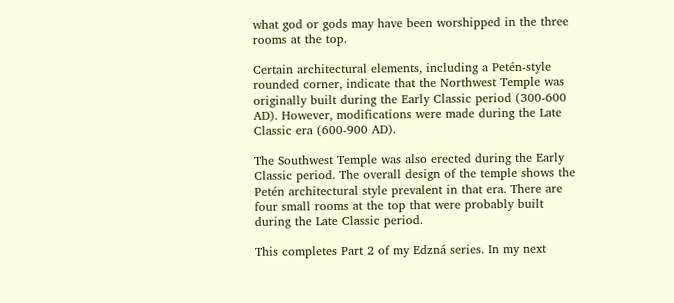what god or gods may have been worshipped in the three rooms at the top.

Certain architectural elements, including a Petén-style rounded corner, indicate that the Northwest Temple was originally built during the Early Classic period (300-600 AD). However, modifications were made during the Late Classic era (600-900 AD).

The Southwest Temple was also erected during the Early Classic period. The overall design of the temple shows the Petén architectural style prevalent in that era. There are four small rooms at the top that were probably built during the Late Classic period.

This completes Part 2 of my Edzná series. In my next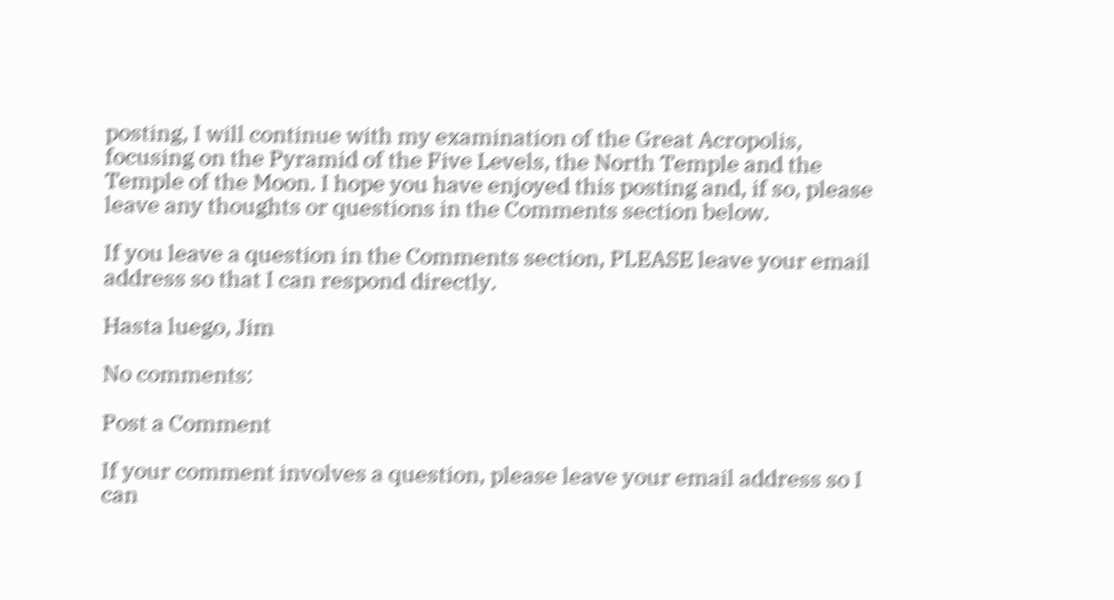posting, I will continue with my examination of the Great Acropolis, focusing on the Pyramid of the Five Levels, the North Temple and the Temple of the Moon. I hope you have enjoyed this posting and, if so, please leave any thoughts or questions in the Comments section below.

If you leave a question in the Comments section, PLEASE leave your email address so that I can respond directly.

Hasta luego, Jim

No comments:

Post a Comment

If your comment involves a question, please leave your email address so I can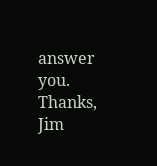answer you. Thanks, Jim